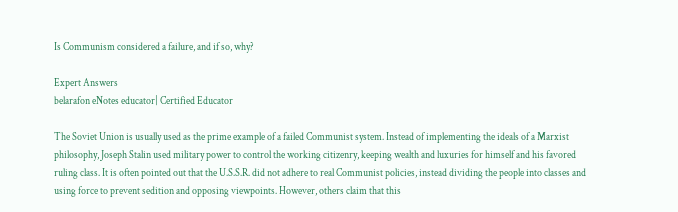Is Communism considered a failure, and if so, why?

Expert Answers
belarafon eNotes educator| Certified Educator

The Soviet Union is usually used as the prime example of a failed Communist system. Instead of implementing the ideals of a Marxist philosophy, Joseph Stalin used military power to control the working citizenry, keeping wealth and luxuries for himself and his favored ruling class. It is often pointed out that the U.S.S.R. did not adhere to real Communist policies, instead dividing the people into classes and using force to prevent sedition and opposing viewpoints. However, others claim that this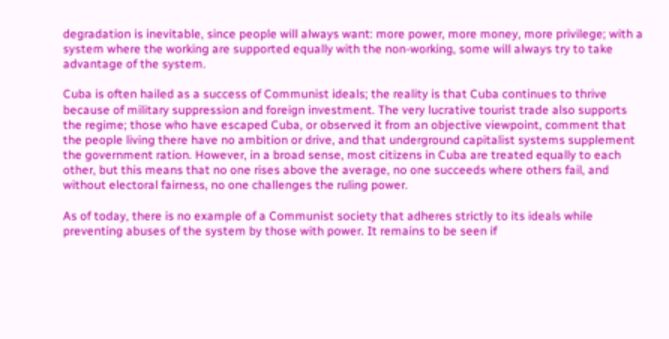degradation is inevitable, since people will always want: more power, more money, more privilege; with a system where the working are supported equally with the non-working, some will always try to take advantage of the system.

Cuba is often hailed as a success of Communist ideals; the reality is that Cuba continues to thrive because of military suppression and foreign investment. The very lucrative tourist trade also supports the regime; those who have escaped Cuba, or observed it from an objective viewpoint, comment that the people living there have no ambition or drive, and that underground capitalist systems supplement the government ration. However, in a broad sense, most citizens in Cuba are treated equally to each other, but this means that no one rises above the average, no one succeeds where others fail, and without electoral fairness, no one challenges the ruling power.

As of today, there is no example of a Communist society that adheres strictly to its ideals while preventing abuses of the system by those with power. It remains to be seen if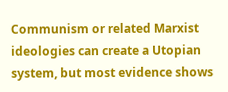Communism or related Marxist ideologies can create a Utopian system, but most evidence shows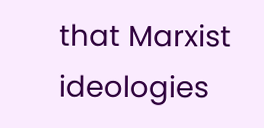that Marxist ideologies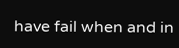have fail when and in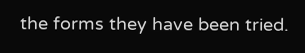the forms they have been tried.